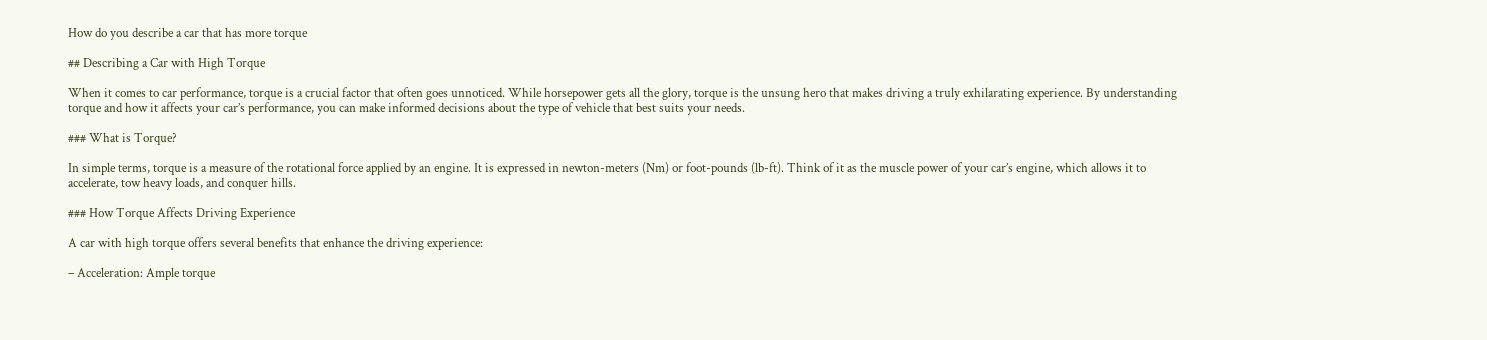How do you describe a car that has more torque

## Describing a Car with High Torque

When it comes to car performance, torque is a crucial factor that often goes unnoticed. While horsepower gets all the glory, torque is the unsung hero that makes driving a truly exhilarating experience. By understanding torque and how it affects your car’s performance, you can make informed decisions about the type of vehicle that best suits your needs.

### What is Torque?

In simple terms, torque is a measure of the rotational force applied by an engine. It is expressed in newton-meters (Nm) or foot-pounds (lb-ft). Think of it as the muscle power of your car’s engine, which allows it to accelerate, tow heavy loads, and conquer hills.

### How Torque Affects Driving Experience

A car with high torque offers several benefits that enhance the driving experience:

– Acceleration: Ample torque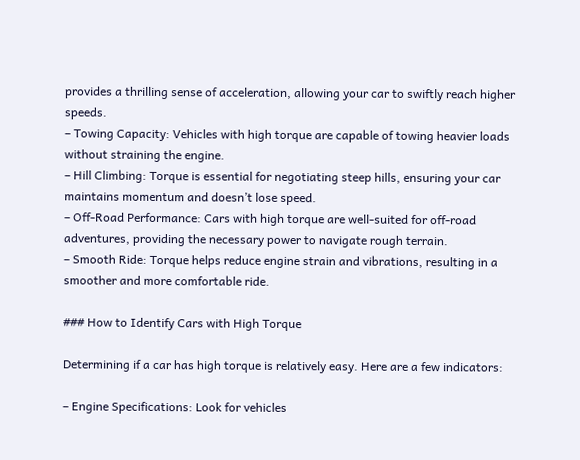provides a thrilling sense of acceleration, allowing your car to swiftly reach higher speeds.
– Towing Capacity: Vehicles with high torque are capable of towing heavier loads without straining the engine.
– Hill Climbing: Torque is essential for negotiating steep hills, ensuring your car maintains momentum and doesn’t lose speed.
– Off-Road Performance: Cars with high torque are well-suited for off-road adventures, providing the necessary power to navigate rough terrain.
– Smooth Ride: Torque helps reduce engine strain and vibrations, resulting in a smoother and more comfortable ride.

### How to Identify Cars with High Torque

Determining if a car has high torque is relatively easy. Here are a few indicators:

– Engine Specifications: Look for vehicles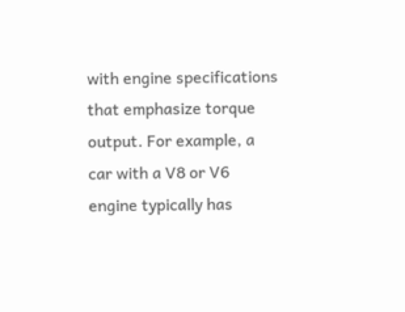with engine specifications that emphasize torque output. For example, a car with a V8 or V6 engine typically has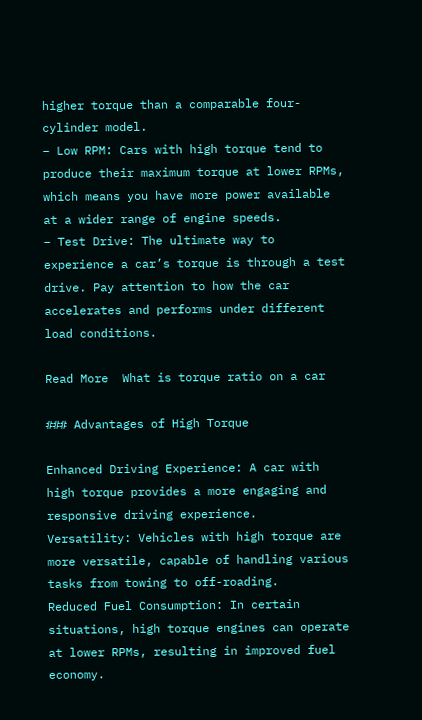higher torque than a comparable four-cylinder model.
– Low RPM: Cars with high torque tend to produce their maximum torque at lower RPMs, which means you have more power available at a wider range of engine speeds.
– Test Drive: The ultimate way to experience a car’s torque is through a test drive. Pay attention to how the car accelerates and performs under different load conditions.

Read More  What is torque ratio on a car

### Advantages of High Torque

Enhanced Driving Experience: A car with high torque provides a more engaging and responsive driving experience.
Versatility: Vehicles with high torque are more versatile, capable of handling various tasks from towing to off-roading.
Reduced Fuel Consumption: In certain situations, high torque engines can operate at lower RPMs, resulting in improved fuel economy.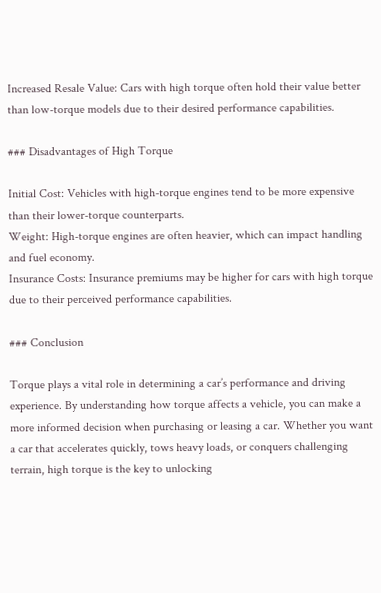Increased Resale Value: Cars with high torque often hold their value better than low-torque models due to their desired performance capabilities.

### Disadvantages of High Torque

Initial Cost: Vehicles with high-torque engines tend to be more expensive than their lower-torque counterparts.
Weight: High-torque engines are often heavier, which can impact handling and fuel economy.
Insurance Costs: Insurance premiums may be higher for cars with high torque due to their perceived performance capabilities.

### Conclusion

Torque plays a vital role in determining a car’s performance and driving experience. By understanding how torque affects a vehicle, you can make a more informed decision when purchasing or leasing a car. Whether you want a car that accelerates quickly, tows heavy loads, or conquers challenging terrain, high torque is the key to unlocking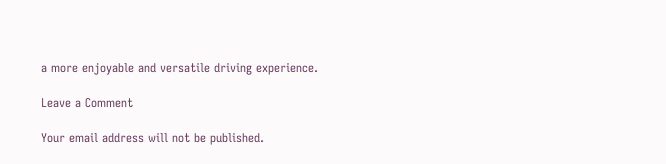a more enjoyable and versatile driving experience.

Leave a Comment

Your email address will not be published.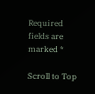Required fields are marked *

Scroll to Top